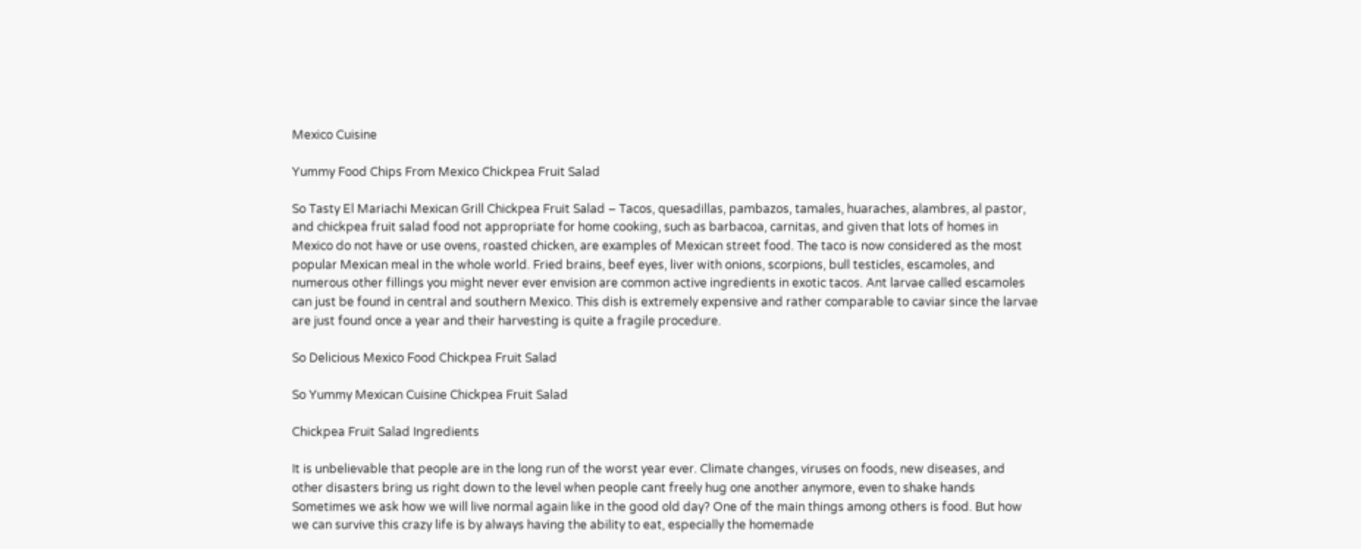Mexico Cuisine

Yummy Food Chips From Mexico Chickpea Fruit Salad

So Tasty El Mariachi Mexican Grill Chickpea Fruit Salad – Tacos, quesadillas, pambazos, tamales, huaraches, alambres, al pastor, and chickpea fruit salad food not appropriate for home cooking, such as barbacoa, carnitas, and given that lots of homes in Mexico do not have or use ovens, roasted chicken, are examples of Mexican street food. The taco is now considered as the most popular Mexican meal in the whole world. Fried brains, beef eyes, liver with onions, scorpions, bull testicles, escamoles, and numerous other fillings you might never ever envision are common active ingredients in exotic tacos. Ant larvae called escamoles can just be found in central and southern Mexico. This dish is extremely expensive and rather comparable to caviar since the larvae are just found once a year and their harvesting is quite a fragile procedure.

So Delicious Mexico Food Chickpea Fruit Salad

So Yummy Mexican Cuisine Chickpea Fruit Salad

Chickpea Fruit Salad Ingredients

It is unbelievable that people are in the long run of the worst year ever. Climate changes, viruses on foods, new diseases, and other disasters bring us right down to the level when people cant freely hug one another anymore, even to shake hands Sometimes we ask how we will live normal again like in the good old day? One of the main things among others is food. But how we can survive this crazy life is by always having the ability to eat, especially the homemade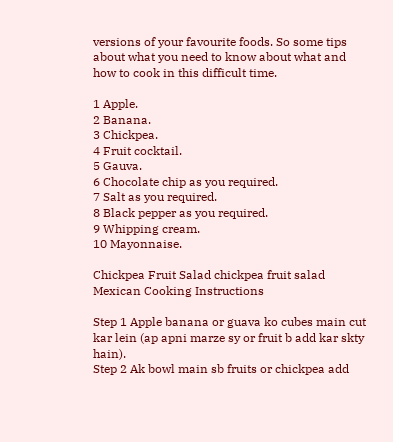versions of your favourite foods. So some tips about what you need to know about what and how to cook in this difficult time.

1 Apple.
2 Banana.
3 Chickpea.
4 Fruit cocktail.
5 Gauva.
6 Chocolate chip as you required.
7 Salt as you required.
8 Black pepper as you required.
9 Whipping cream.
10 Mayonnaise.

Chickpea Fruit Salad chickpea fruit salad Mexican Cooking Instructions

Step 1 Apple banana or guava ko cubes main cut kar lein (ap apni marze sy or fruit b add kar skty hain).
Step 2 Ak bowl main sb fruits or chickpea add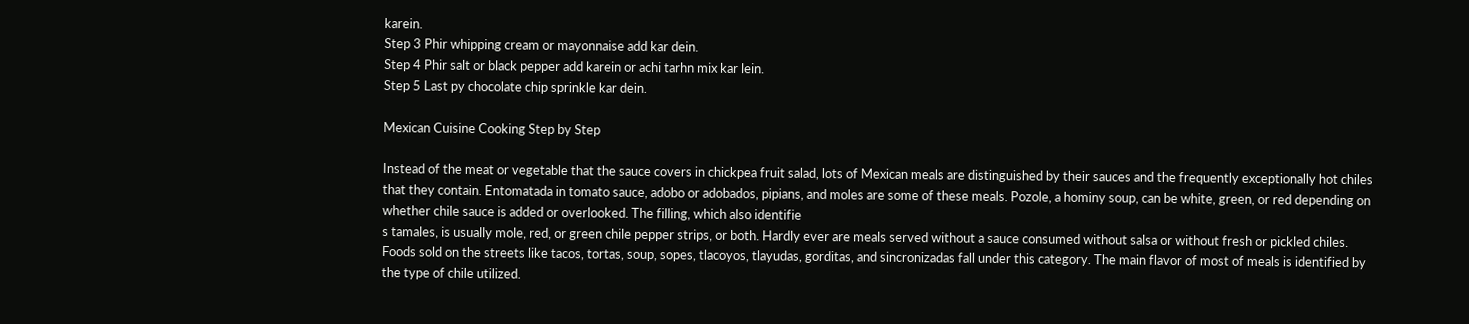karein.
Step 3 Phir whipping cream or mayonnaise add kar dein.
Step 4 Phir salt or black pepper add karein or achi tarhn mix kar lein.
Step 5 Last py chocolate chip sprinkle kar dein.

Mexican Cuisine Cooking Step by Step

Instead of the meat or vegetable that the sauce covers in chickpea fruit salad, lots of Mexican meals are distinguished by their sauces and the frequently exceptionally hot chiles that they contain. Entomatada in tomato sauce, adobo or adobados, pipians, and moles are some of these meals. Pozole, a hominy soup, can be white, green, or red depending on whether chile sauce is added or overlooked. The filling, which also identifie
s tamales, is usually mole, red, or green chile pepper strips, or both. Hardly ever are meals served without a sauce consumed without salsa or without fresh or pickled chiles. Foods sold on the streets like tacos, tortas, soup, sopes, tlacoyos, tlayudas, gorditas, and sincronizadas fall under this category. The main flavor of most of meals is identified by the type of chile utilized.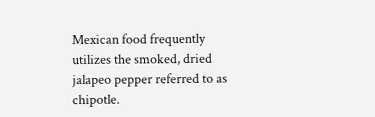Mexican food frequently utilizes the smoked, dried jalapeo pepper referred to as chipotle.